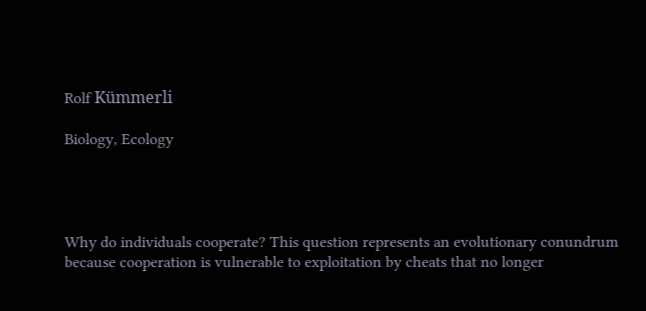Rolf Kümmerli

Biology, Ecology




Why do individuals cooperate? This question represents an evolutionary conundrum because cooperation is vulnerable to exploitation by cheats that no longer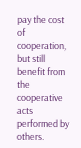pay the cost of cooperation, but still benefit from the cooperative acts performed by others.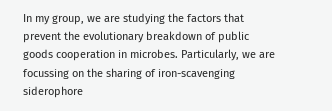In my group, we are studying the factors that prevent the evolutionary breakdown of public goods cooperation in microbes. Particularly, we are focussing on the sharing of iron-scavenging siderophore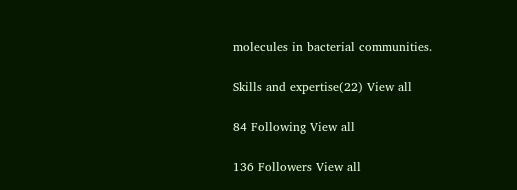molecules in bacterial communities.

Skills and expertise(22) View all

84 Following View all

136 Followers View all